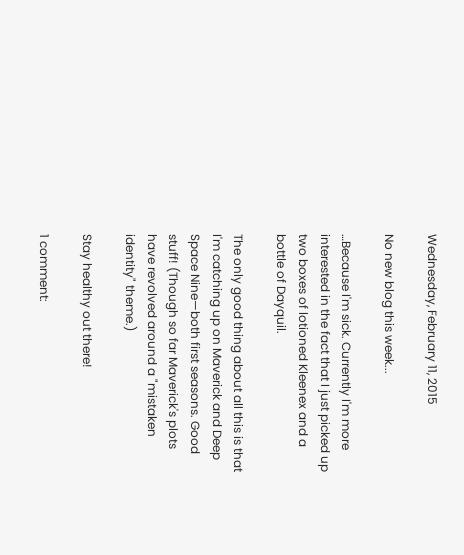Wednesday, February 11, 2015

No new blog this week...

…Because I'm sick. Currently I'm more interested in the fact that I just picked up two boxes of lotioned Kleenex and a bottle of Dayquil.

The only good thing about all this is that I'm catching up on Maverick and Deep Space Nine—both first seasons. Good stuff! (Though so far Maverick's plots have revolved around a "mistaken identity" theme.)

Stay healthy out there!

1 comment: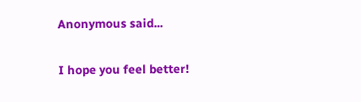Anonymous said...

I hope you feel better!